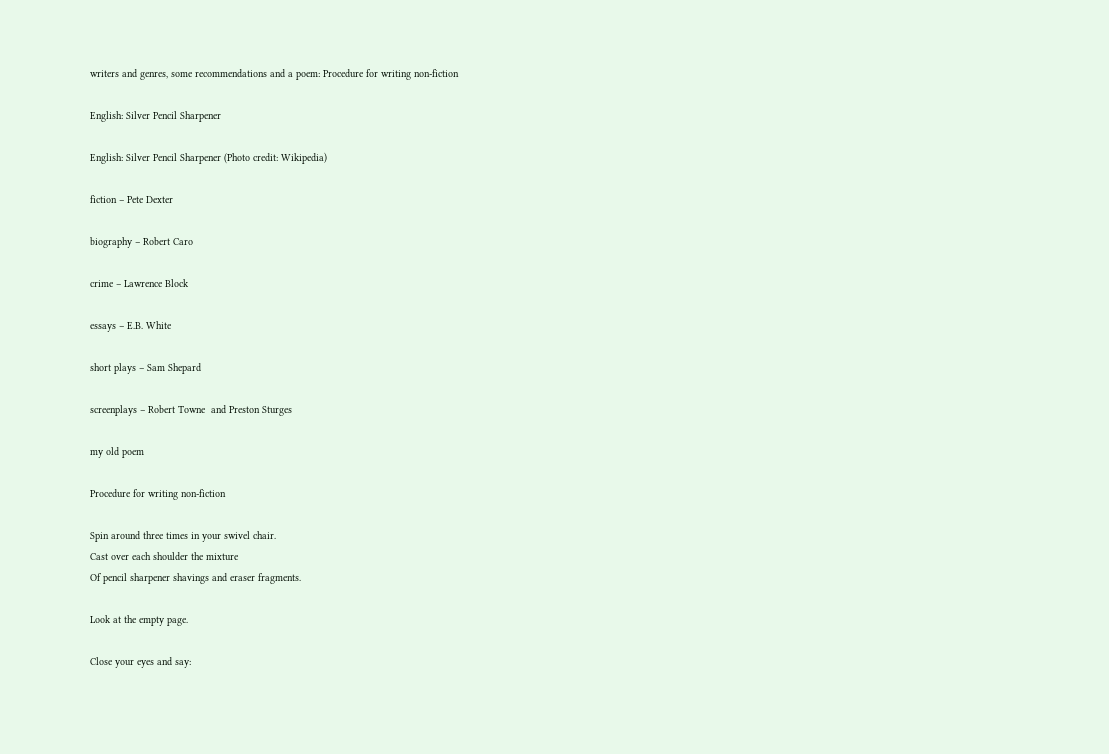writers and genres, some recommendations and a poem: Procedure for writing non-fiction

English: Silver Pencil Sharpener

English: Silver Pencil Sharpener (Photo credit: Wikipedia)

fiction – Pete Dexter

biography – Robert Caro

crime – Lawrence Block

essays – E.B. White

short plays – Sam Shepard

screenplays – Robert Towne  and Preston Sturges

my old poem

Procedure for writing non-fiction

Spin around three times in your swivel chair.
Cast over each shoulder the mixture
Of pencil sharpener shavings and eraser fragments.

Look at the empty page.

Close your eyes and say: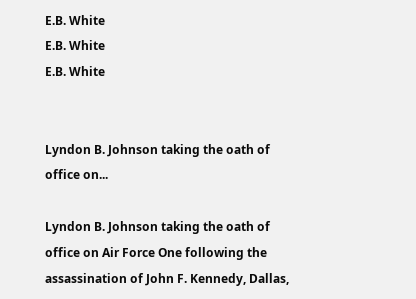E.B. White
E.B. White
E.B. White


Lyndon B. Johnson taking the oath of office on...

Lyndon B. Johnson taking the oath of office on Air Force One following the assassination of John F. Kennedy, Dallas,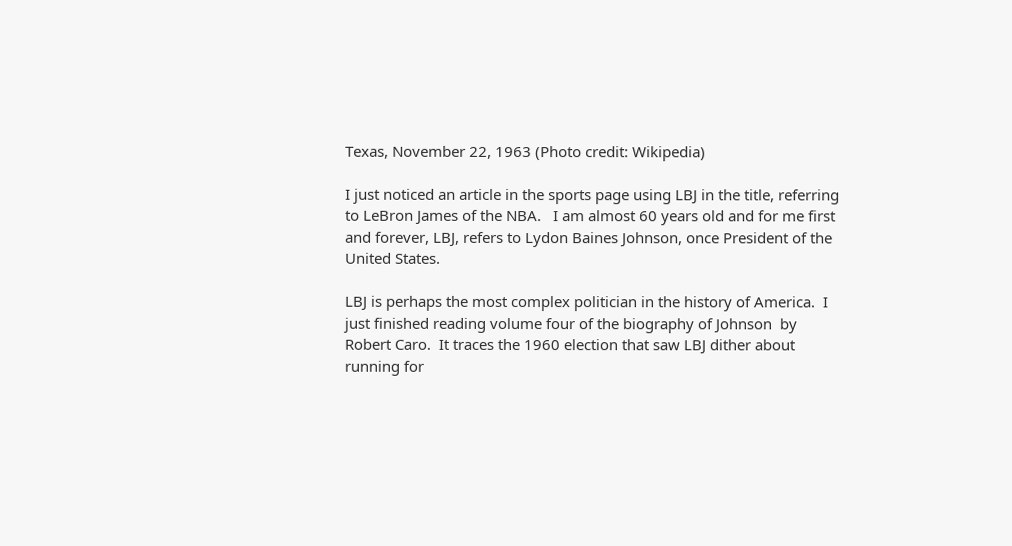Texas, November 22, 1963 (Photo credit: Wikipedia)

I just noticed an article in the sports page using LBJ in the title, referring to LeBron James of the NBA.   I am almost 60 years old and for me first and forever, LBJ, refers to Lydon Baines Johnson, once President of the United States.

LBJ is perhaps the most complex politician in the history of America.  I just finished reading volume four of the biography of Johnson  by Robert Caro.  It traces the 1960 election that saw LBJ dither about running for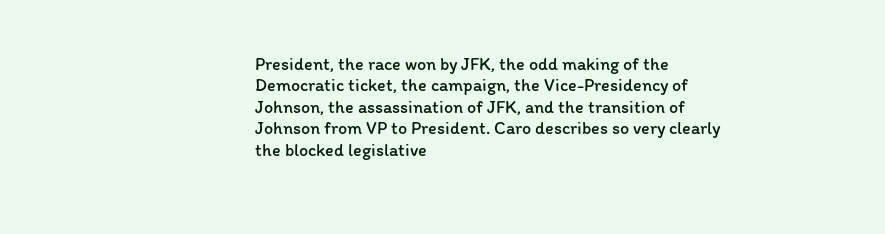President, the race won by JFK, the odd making of the Democratic ticket, the campaign, the Vice-Presidency of Johnson, the assassination of JFK, and the transition of Johnson from VP to President. Caro describes so very clearly the blocked legislative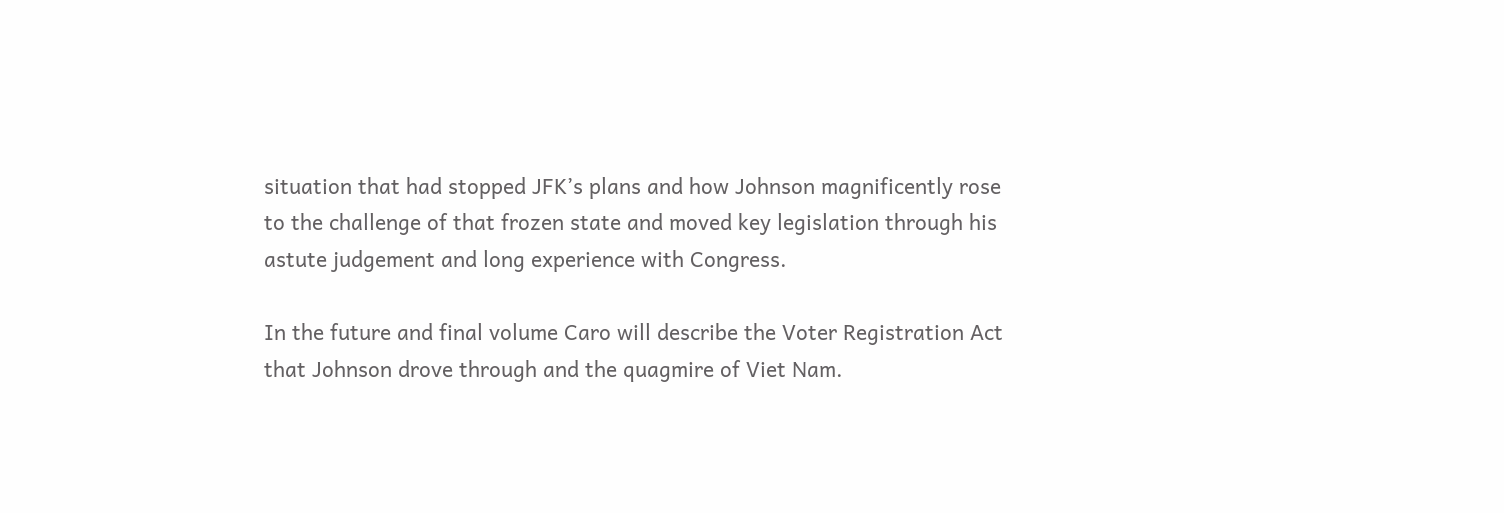situation that had stopped JFK’s plans and how Johnson magnificently rose to the challenge of that frozen state and moved key legislation through his astute judgement and long experience with Congress.

In the future and final volume Caro will describe the Voter Registration Act that Johnson drove through and the quagmire of Viet Nam.